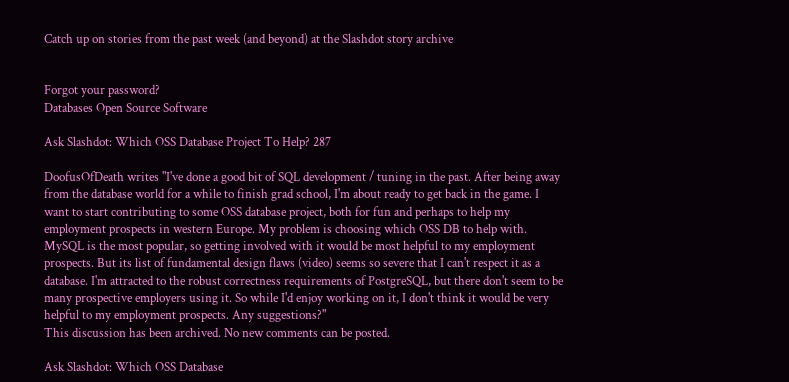Catch up on stories from the past week (and beyond) at the Slashdot story archive


Forgot your password?
Databases Open Source Software

Ask Slashdot: Which OSS Database Project To Help? 287

DoofusOfDeath writes "I've done a good bit of SQL development / tuning in the past. After being away from the database world for a while to finish grad school, I'm about ready to get back in the game. I want to start contributing to some OSS database project, both for fun and perhaps to help my employment prospects in western Europe. My problem is choosing which OSS DB to help with. MySQL is the most popular, so getting involved with it would be most helpful to my employment prospects. But its list of fundamental design flaws (video) seems so severe that I can't respect it as a database. I'm attracted to the robust correctness requirements of PostgreSQL, but there don't seem to be many prospective employers using it. So while I'd enjoy working on it, I don't think it would be very helpful to my employment prospects. Any suggestions?"
This discussion has been archived. No new comments can be posted.

Ask Slashdot: Which OSS Database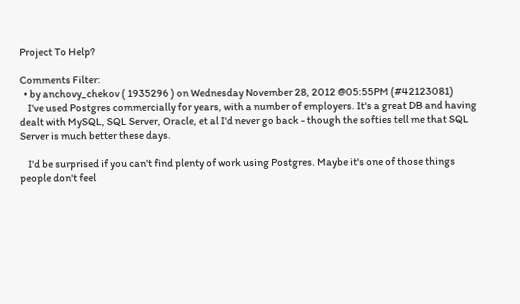Project To Help?

Comments Filter:
  • by anchovy_chekov ( 1935296 ) on Wednesday November 28, 2012 @05:55PM (#42123081)
    I've used Postgres commercially for years, with a number of employers. It's a great DB and having dealt with MySQL, SQL Server, Oracle, et al I'd never go back - though the softies tell me that SQL Server is much better these days.

    I'd be surprised if you can't find plenty of work using Postgres. Maybe it's one of those things people don't feel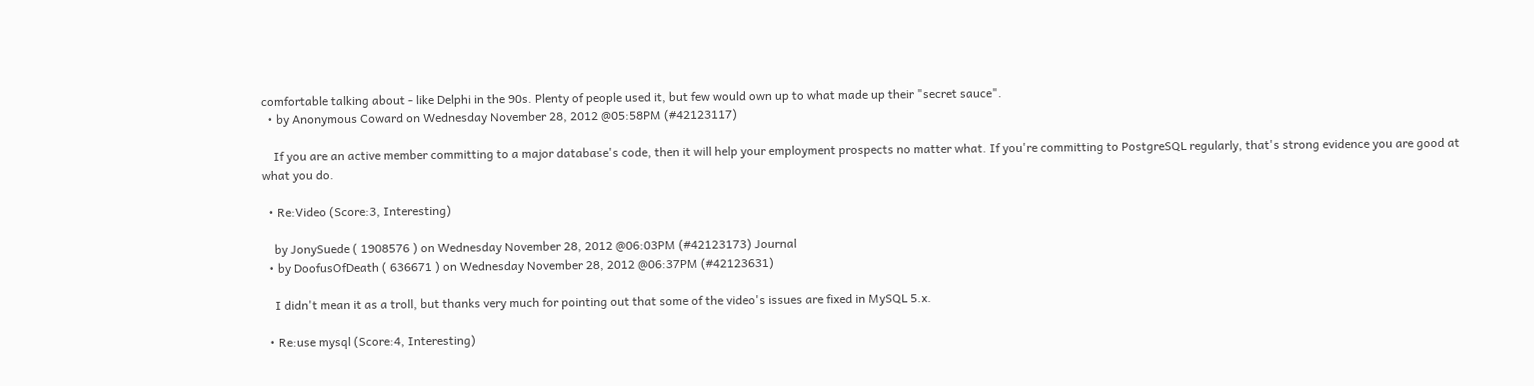comfortable talking about - like Delphi in the 90s. Plenty of people used it, but few would own up to what made up their "secret sauce".
  • by Anonymous Coward on Wednesday November 28, 2012 @05:58PM (#42123117)

    If you are an active member committing to a major database's code, then it will help your employment prospects no matter what. If you're committing to PostgreSQL regularly, that's strong evidence you are good at what you do.

  • Re:Video (Score:3, Interesting)

    by JonySuede ( 1908576 ) on Wednesday November 28, 2012 @06:03PM (#42123173) Journal
  • by DoofusOfDeath ( 636671 ) on Wednesday November 28, 2012 @06:37PM (#42123631)

    I didn't mean it as a troll, but thanks very much for pointing out that some of the video's issues are fixed in MySQL 5.x.

  • Re:use mysql (Score:4, Interesting)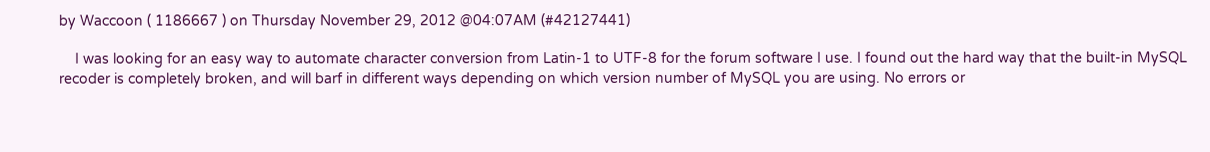by Waccoon ( 1186667 ) on Thursday November 29, 2012 @04:07AM (#42127441)

    I was looking for an easy way to automate character conversion from Latin-1 to UTF-8 for the forum software I use. I found out the hard way that the built-in MySQL recoder is completely broken, and will barf in different ways depending on which version number of MySQL you are using. No errors or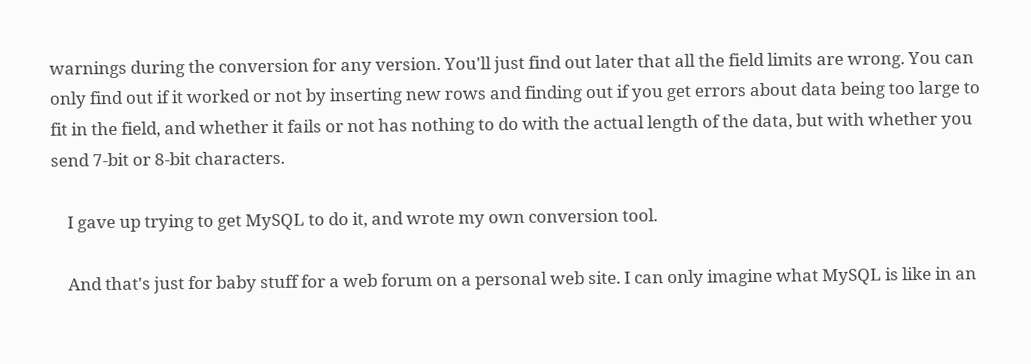warnings during the conversion for any version. You'll just find out later that all the field limits are wrong. You can only find out if it worked or not by inserting new rows and finding out if you get errors about data being too large to fit in the field, and whether it fails or not has nothing to do with the actual length of the data, but with whether you send 7-bit or 8-bit characters.

    I gave up trying to get MySQL to do it, and wrote my own conversion tool.

    And that's just for baby stuff for a web forum on a personal web site. I can only imagine what MySQL is like in an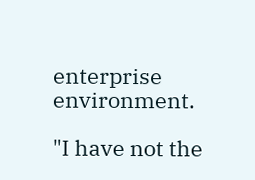enterprise environment.

"I have not the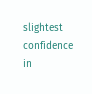slightest confidence in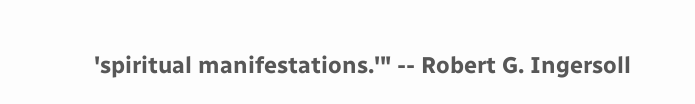'spiritual manifestations.'" -- Robert G. Ingersoll